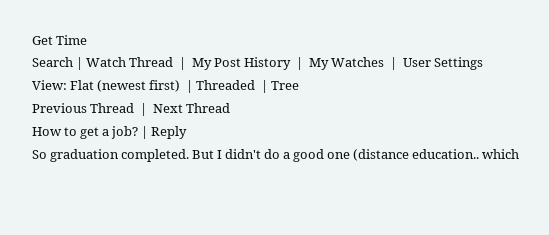Get Time
Search | Watch Thread  |  My Post History  |  My Watches  |  User Settings
View: Flat (newest first)  | Threaded  | Tree
Previous Thread  |  Next Thread
How to get a job? | Reply
So graduation completed. But I didn't do a good one (distance education.. which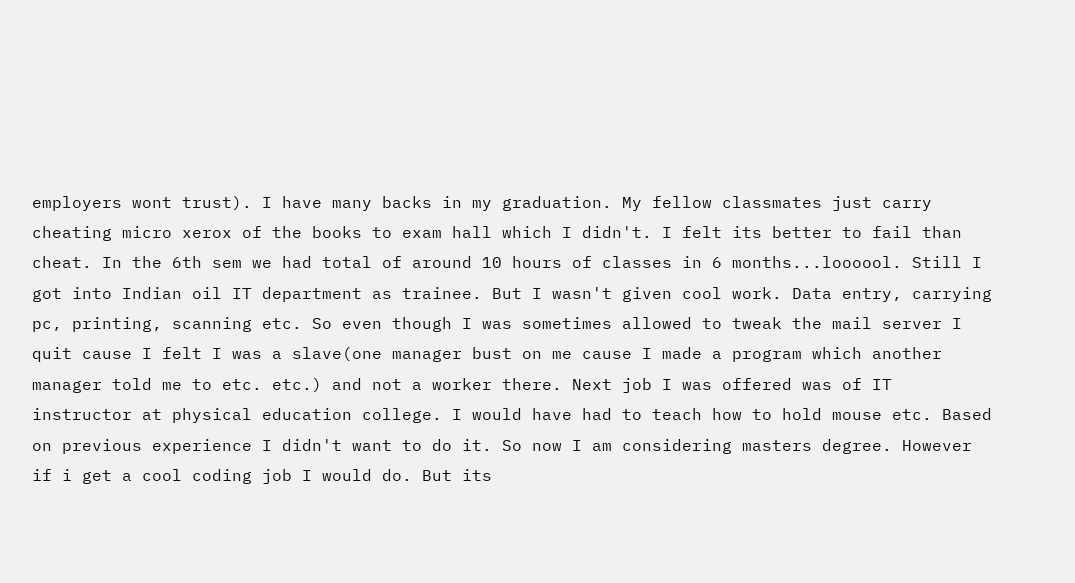employers wont trust). I have many backs in my graduation. My fellow classmates just carry cheating micro xerox of the books to exam hall which I didn't. I felt its better to fail than cheat. In the 6th sem we had total of around 10 hours of classes in 6 months...loooool. Still I got into Indian oil IT department as trainee. But I wasn't given cool work. Data entry, carrying pc, printing, scanning etc. So even though I was sometimes allowed to tweak the mail server I quit cause I felt I was a slave(one manager bust on me cause I made a program which another manager told me to etc. etc.) and not a worker there. Next job I was offered was of IT instructor at physical education college. I would have had to teach how to hold mouse etc. Based on previous experience I didn't want to do it. So now I am considering masters degree. However if i get a cool coding job I would do. But its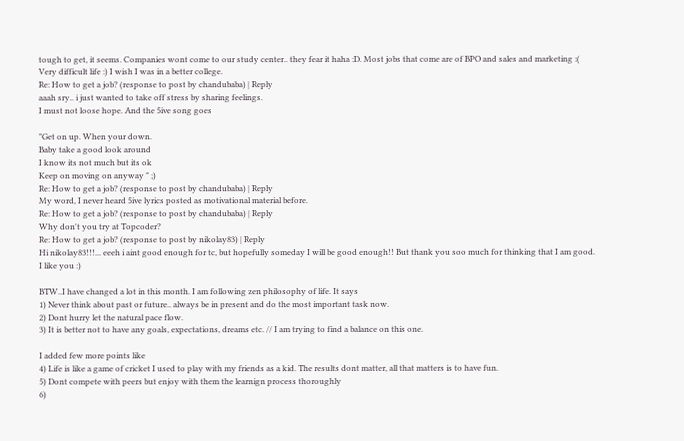tough to get, it seems. Companies wont come to our study center.. they fear it haha :D. Most jobs that come are of BPO and sales and marketing :( Very difficult life :) I wish I was in a better college.
Re: How to get a job? (response to post by chandubaba) | Reply
aaah sry.. i just wanted to take off stress by sharing feelings.
I must not loose hope. And the 5ive song goes

"Get on up. When your down.
Baby take a good look around
I know its not much but its ok
Keep on moving on anyway " ;)
Re: How to get a job? (response to post by chandubaba) | Reply
My word, I never heard 5ive lyrics posted as motivational material before.
Re: How to get a job? (response to post by chandubaba) | Reply
Why don't you try at Topcoder?
Re: How to get a job? (response to post by nikolay83) | Reply
Hi nikolay83!!!... eeeh i aint good enough for tc, but hopefully someday I will be good enough!! But thank you soo much for thinking that I am good. I like you :)

BTW..I have changed a lot in this month. I am following zen philosophy of life. It says
1) Never think about past or future.. always be in present and do the most important task now.
2) Dont hurry let the natural pace flow.
3) It is better not to have any goals, expectations, dreams etc. // I am trying to find a balance on this one.

I added few more points like
4) Life is like a game of cricket I used to play with my friends as a kid. The results dont matter, all that matters is to have fun.
5) Dont compete with peers but enjoy with them the learnign process thoroughly
6)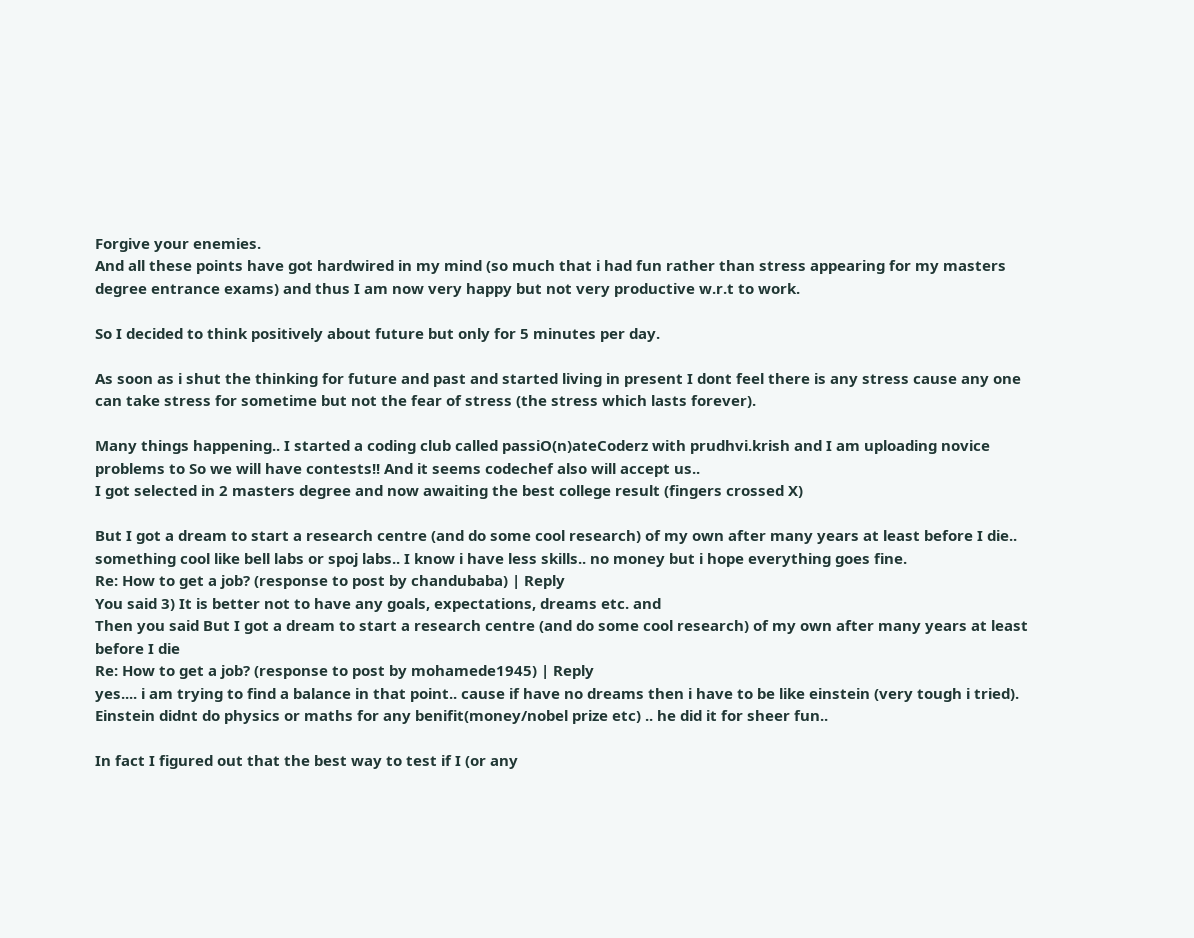Forgive your enemies.
And all these points have got hardwired in my mind (so much that i had fun rather than stress appearing for my masters degree entrance exams) and thus I am now very happy but not very productive w.r.t to work.

So I decided to think positively about future but only for 5 minutes per day.

As soon as i shut the thinking for future and past and started living in present I dont feel there is any stress cause any one can take stress for sometime but not the fear of stress (the stress which lasts forever).

Many things happening.. I started a coding club called passiO(n)ateCoderz with prudhvi.krish and I am uploading novice problems to So we will have contests!! And it seems codechef also will accept us..
I got selected in 2 masters degree and now awaiting the best college result (fingers crossed X)

But I got a dream to start a research centre (and do some cool research) of my own after many years at least before I die.. something cool like bell labs or spoj labs.. I know i have less skills.. no money but i hope everything goes fine.
Re: How to get a job? (response to post by chandubaba) | Reply
You said 3) It is better not to have any goals, expectations, dreams etc. and
Then you said But I got a dream to start a research centre (and do some cool research) of my own after many years at least before I die
Re: How to get a job? (response to post by mohamede1945) | Reply
yes.... i am trying to find a balance in that point.. cause if have no dreams then i have to be like einstein (very tough i tried). Einstein didnt do physics or maths for any benifit(money/nobel prize etc) .. he did it for sheer fun..

In fact I figured out that the best way to test if I (or any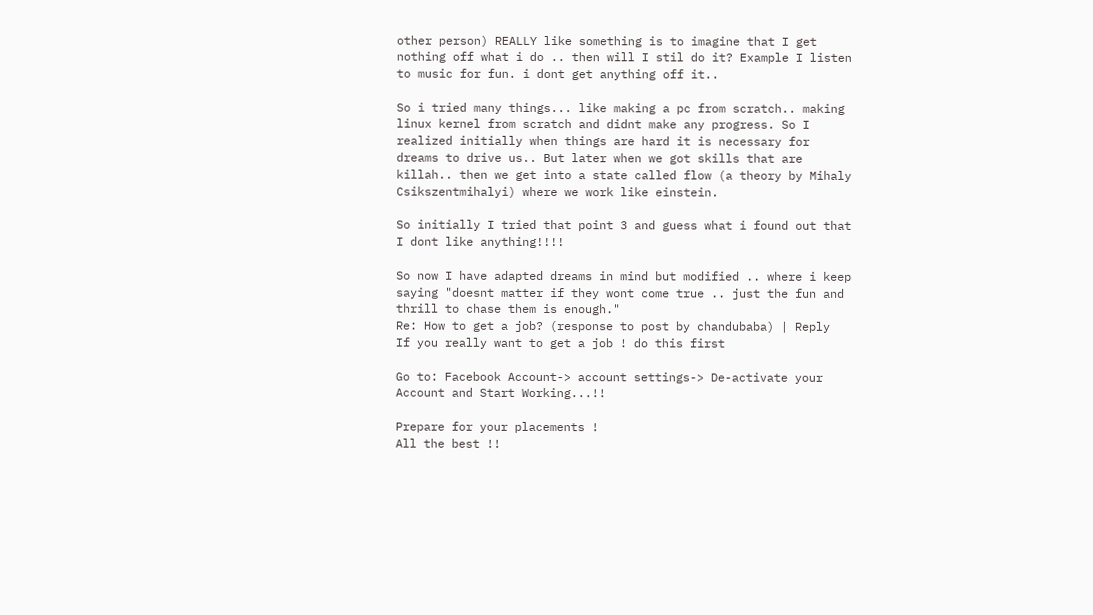other person) REALLY like something is to imagine that I get nothing off what i do .. then will I stil do it? Example I listen to music for fun. i dont get anything off it..

So i tried many things... like making a pc from scratch.. making linux kernel from scratch and didnt make any progress. So I realized initially when things are hard it is necessary for dreams to drive us.. But later when we got skills that are killah.. then we get into a state called flow (a theory by Mihaly Csikszentmihalyi) where we work like einstein.

So initially I tried that point 3 and guess what i found out that I dont like anything!!!!

So now I have adapted dreams in mind but modified .. where i keep saying "doesnt matter if they wont come true .. just the fun and thrill to chase them is enough."
Re: How to get a job? (response to post by chandubaba) | Reply
If you really want to get a job ! do this first

Go to: Facebook Account-> account settings-> De-activate your Account and Start Working...!!

Prepare for your placements !
All the best !!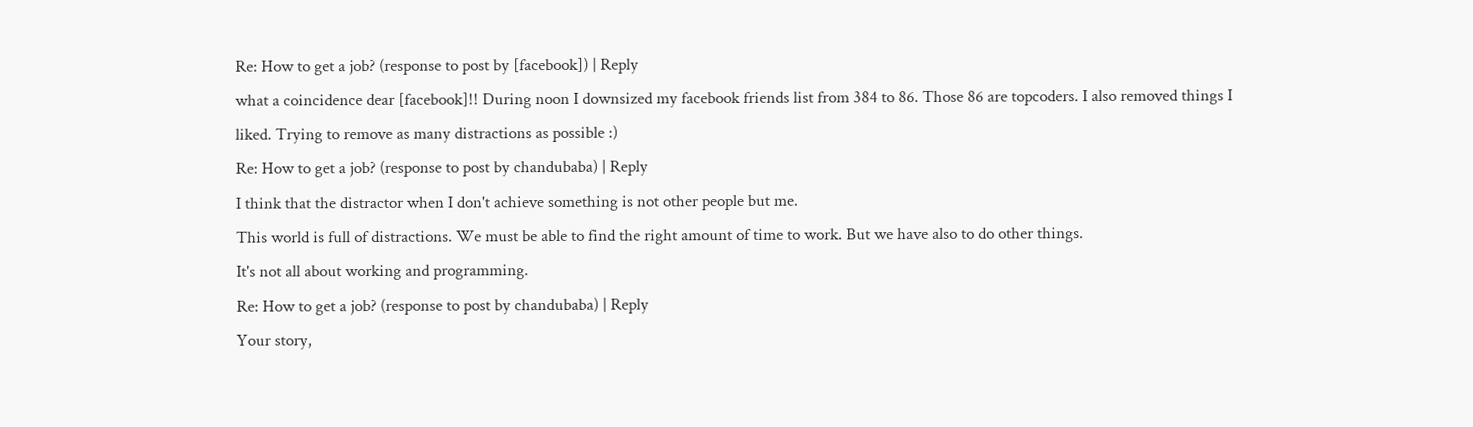Re: How to get a job? (response to post by [facebook]) | Reply
what a coincidence dear [facebook]!! During noon I downsized my facebook friends list from 384 to 86. Those 86 are topcoders. I also removed things I liked. Trying to remove as many distractions as possible :)
Re: How to get a job? (response to post by chandubaba) | Reply
I think that the distractor when I don't achieve something is not other people but me.
This world is full of distractions. We must be able to find the right amount of time to work. But we have also to do other things.
It's not all about working and programming.
Re: How to get a job? (response to post by chandubaba) | Reply
Your story,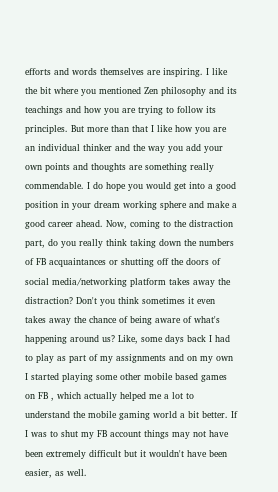efforts and words themselves are inspiring. I like the bit where you mentioned Zen philosophy and its teachings and how you are trying to follow its principles. But more than that I like how you are an individual thinker and the way you add your own points and thoughts are something really commendable. I do hope you would get into a good position in your dream working sphere and make a good career ahead. Now, coming to the distraction part, do you really think taking down the numbers of FB acquaintances or shutting off the doors of social media/networking platform takes away the distraction? Don't you think sometimes it even takes away the chance of being aware of what's happening around us? Like, some days back I had to play as part of my assignments and on my own I started playing some other mobile based games on FB , which actually helped me a lot to understand the mobile gaming world a bit better. If I was to shut my FB account things may not have been extremely difficult but it wouldn't have been easier, as well.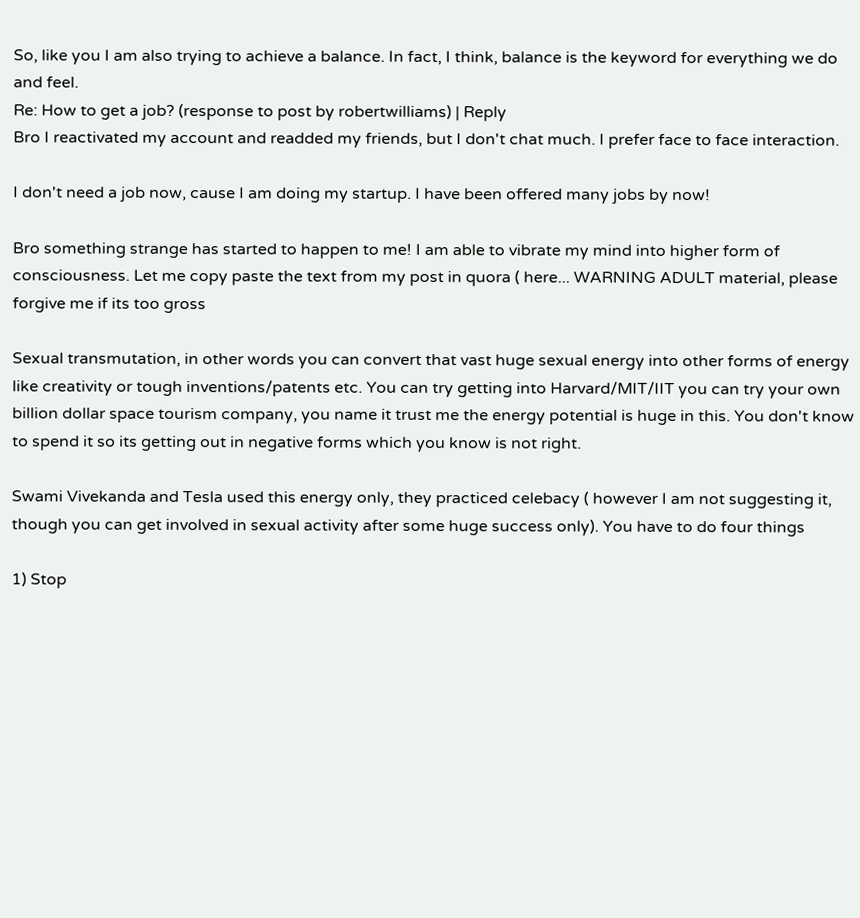So, like you I am also trying to achieve a balance. In fact, I think, balance is the keyword for everything we do and feel.
Re: How to get a job? (response to post by robertwilliams) | Reply
Bro I reactivated my account and readded my friends, but I don't chat much. I prefer face to face interaction.

I don't need a job now, cause I am doing my startup. I have been offered many jobs by now!

Bro something strange has started to happen to me! I am able to vibrate my mind into higher form of consciousness. Let me copy paste the text from my post in quora ( here... WARNING ADULT material, please forgive me if its too gross

Sexual transmutation, in other words you can convert that vast huge sexual energy into other forms of energy like creativity or tough inventions/patents etc. You can try getting into Harvard/MIT/IIT you can try your own billion dollar space tourism company, you name it trust me the energy potential is huge in this. You don't know to spend it so its getting out in negative forms which you know is not right.

Swami Vivekanda and Tesla used this energy only, they practiced celebacy ( however I am not suggesting it, though you can get involved in sexual activity after some huge success only). You have to do four things

1) Stop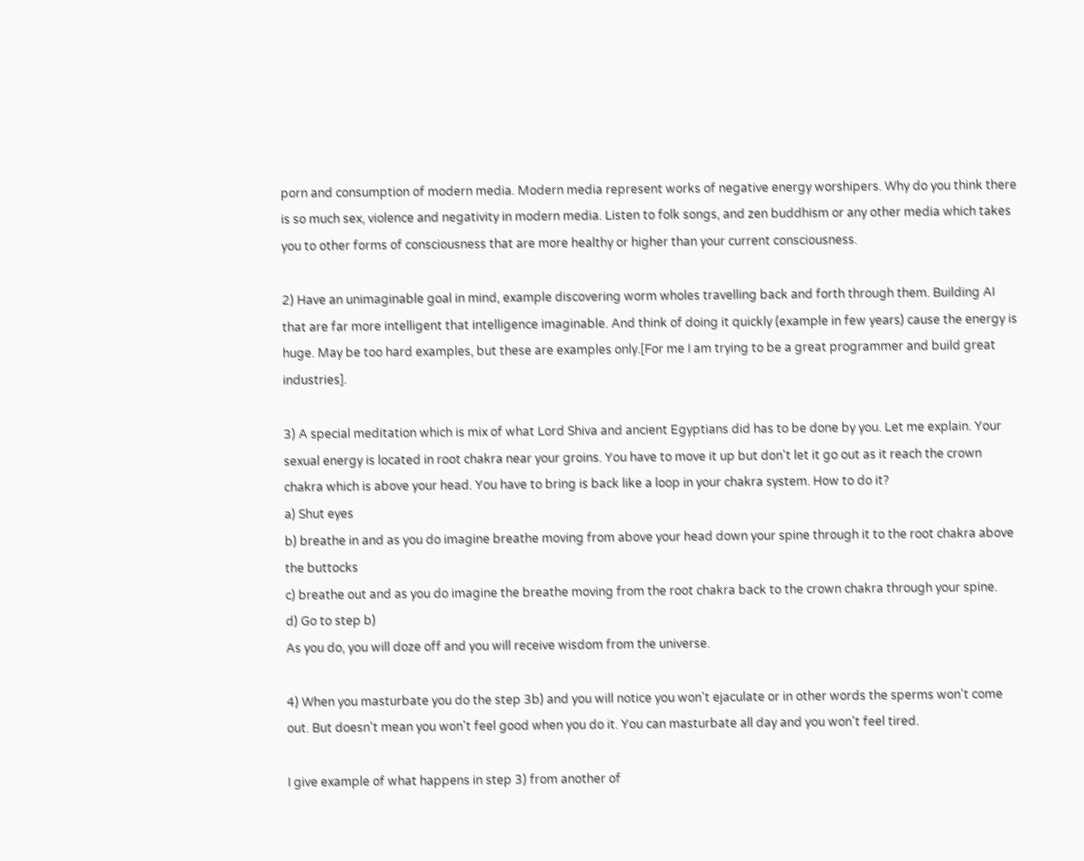porn and consumption of modern media. Modern media represent works of negative energy worshipers. Why do you think there is so much sex, violence and negativity in modern media. Listen to folk songs, and zen buddhism or any other media which takes you to other forms of consciousness that are more healthy or higher than your current consciousness.

2) Have an unimaginable goal in mind, example discovering worm wholes travelling back and forth through them. Building AI that are far more intelligent that intelligence imaginable. And think of doing it quickly (example in few years) cause the energy is huge. May be too hard examples, but these are examples only.[For me I am trying to be a great programmer and build great industries].

3) A special meditation which is mix of what Lord Shiva and ancient Egyptians did has to be done by you. Let me explain. Your sexual energy is located in root chakra near your groins. You have to move it up but don't let it go out as it reach the crown chakra which is above your head. You have to bring is back like a loop in your chakra system. How to do it?
a) Shut eyes
b) breathe in and as you do imagine breathe moving from above your head down your spine through it to the root chakra above the buttocks
c) breathe out and as you do imagine the breathe moving from the root chakra back to the crown chakra through your spine.
d) Go to step b)
As you do, you will doze off and you will receive wisdom from the universe.

4) When you masturbate you do the step 3b) and you will notice you won't ejaculate or in other words the sperms won't come out. But doesn't mean you won't feel good when you do it. You can masturbate all day and you won't feel tired.

I give example of what happens in step 3) from another of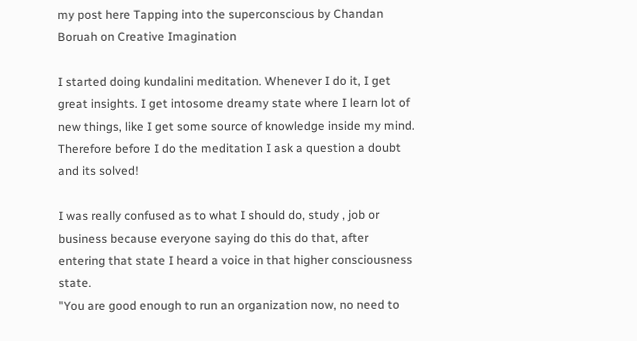my post here Tapping into the superconscious by Chandan Boruah on Creative Imagination

I started doing kundalini meditation. Whenever I do it, I get great insights. I get intosome dreamy state where I learn lot of new things, like I get some source of knowledge inside my mind. Therefore before I do the meditation I ask a question a doubt and its solved!

I was really confused as to what I should do, study , job or business because everyone saying do this do that, after entering that state I heard a voice in that higher consciousness state.
"You are good enough to run an organization now, no need to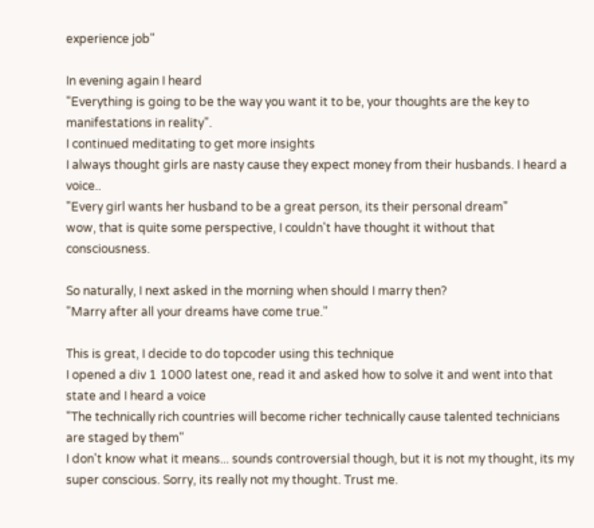experience job"

In evening again I heard
"Everything is going to be the way you want it to be, your thoughts are the key to manifestations in reality".
I continued meditating to get more insights
I always thought girls are nasty cause they expect money from their husbands. I heard a voice..
"Every girl wants her husband to be a great person, its their personal dream"
wow, that is quite some perspective, I couldn't have thought it without that consciousness.

So naturally, I next asked in the morning when should I marry then?
"Marry after all your dreams have come true."

This is great, I decide to do topcoder using this technique
I opened a div 1 1000 latest one, read it and asked how to solve it and went into that state and I heard a voice
"The technically rich countries will become richer technically cause talented technicians are staged by them"
I don't know what it means... sounds controversial though, but it is not my thought, its my super conscious. Sorry, its really not my thought. Trust me.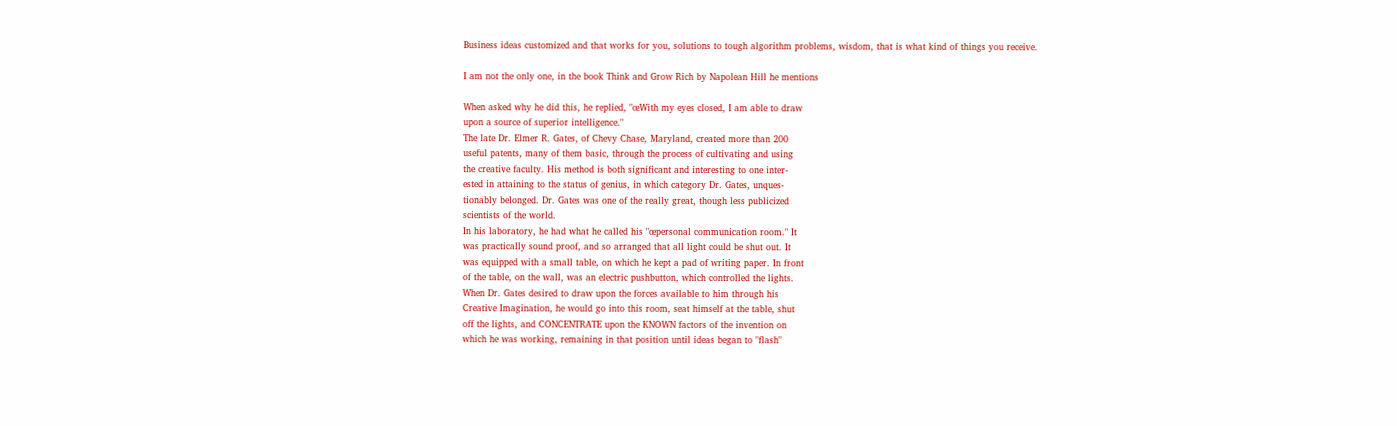Business ideas customized and that works for you, solutions to tough algorithm problems, wisdom, that is what kind of things you receive.

I am not the only one, in the book Think and Grow Rich by Napolean Hill he mentions

When asked why he did this, he replied, "œWith my eyes closed, I am able to draw
upon a source of superior intelligence."
The late Dr. Elmer R. Gates, of Chevy Chase, Maryland, created more than 200
useful patents, many of them basic, through the process of cultivating and using
the creative faculty. His method is both significant and interesting to one inter-
ested in attaining to the status of genius, in which category Dr. Gates, unques-
tionably belonged. Dr. Gates was one of the really great, though less publicized
scientists of the world.
In his laboratory, he had what he called his "œpersonal communication room." It
was practically sound proof, and so arranged that all light could be shut out. It
was equipped with a small table, on which he kept a pad of writing paper. In front
of the table, on the wall, was an electric pushbutton, which controlled the lights.
When Dr. Gates desired to draw upon the forces available to him through his
Creative Imagination, he would go into this room, seat himself at the table, shut
off the lights, and CONCENTRATE upon the KNOWN factors of the invention on
which he was working, remaining in that position until ideas began to "flash"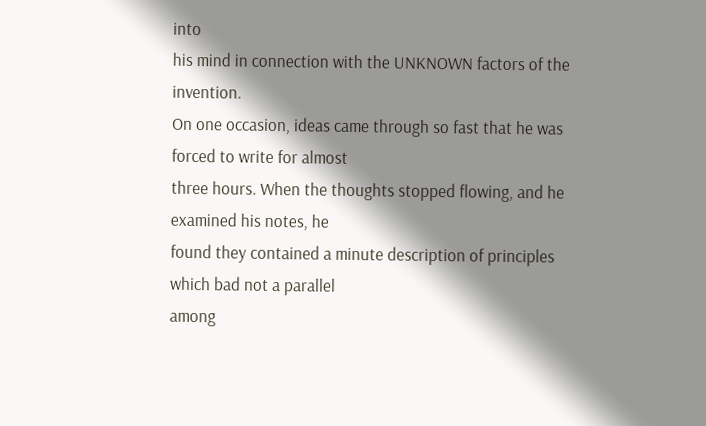into
his mind in connection with the UNKNOWN factors of the invention.
On one occasion, ideas came through so fast that he was forced to write for almost
three hours. When the thoughts stopped flowing, and he examined his notes, he
found they contained a minute description of principles which bad not a parallel
among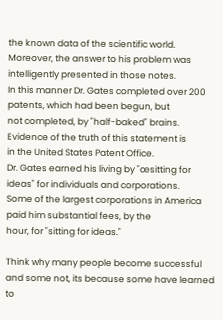the known data of the scientific world.
Moreover, the answer to his problem was intelligently presented in those notes.
In this manner Dr. Gates completed over 200 patents, which had been begun, but
not completed, by "half-baked" brains. Evidence of the truth of this statement is
in the United States Patent Office.
Dr. Gates earned his living by "œsitting for ideas" for individuals and corporations.
Some of the largest corporations in America paid him substantial fees, by the
hour, for "sitting for ideas."

Think why many people become successful and some not, its because some have learned to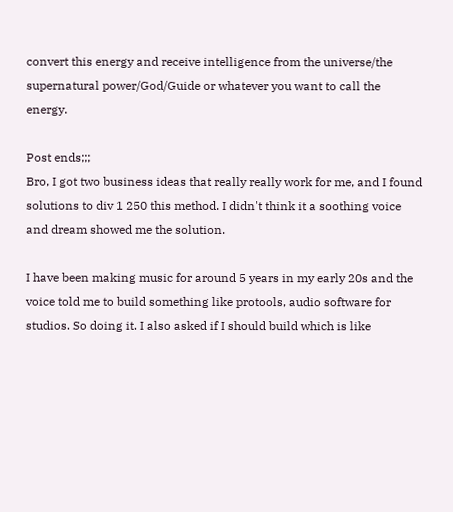convert this energy and receive intelligence from the universe/the supernatural power/God/Guide or whatever you want to call the energy.

Post ends;;;
Bro, I got two business ideas that really really work for me, and I found solutions to div 1 250 this method. I didn't think it a soothing voice and dream showed me the solution.

I have been making music for around 5 years in my early 20s and the voice told me to build something like protools, audio software for studios. So doing it. I also asked if I should build which is like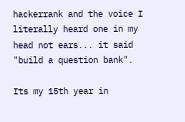hackerrank and the voice I literally heard one in my head not ears... it said "build a question bank".

Its my 15th year in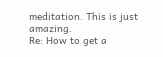meditation. This is just amazing.
Re: How to get a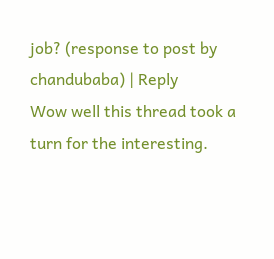job? (response to post by chandubaba) | Reply
Wow well this thread took a turn for the interesting.